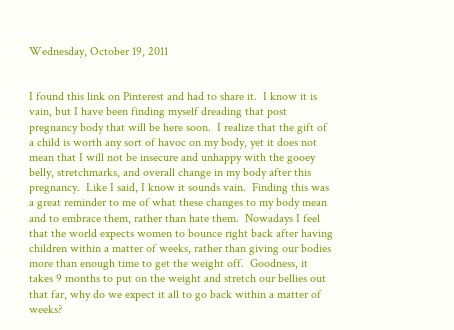Wednesday, October 19, 2011


I found this link on Pinterest and had to share it.  I know it is vain, but I have been finding myself dreading that post pregnancy body that will be here soon.  I realize that the gift of a child is worth any sort of havoc on my body, yet it does not mean that I will not be insecure and unhappy with the gooey belly, stretchmarks, and overall change in my body after this pregnancy.  Like I said, I know it sounds vain.  Finding this was a great reminder to me of what these changes to my body mean and to embrace them, rather than hate them.  Nowadays I feel that the world expects women to bounce right back after having children within a matter of weeks, rather than giving our bodies more than enough time to get the weight off.  Goodness, it takes 9 months to put on the weight and stretch our bellies out that far, why do we expect it all to go back within a matter of weeks?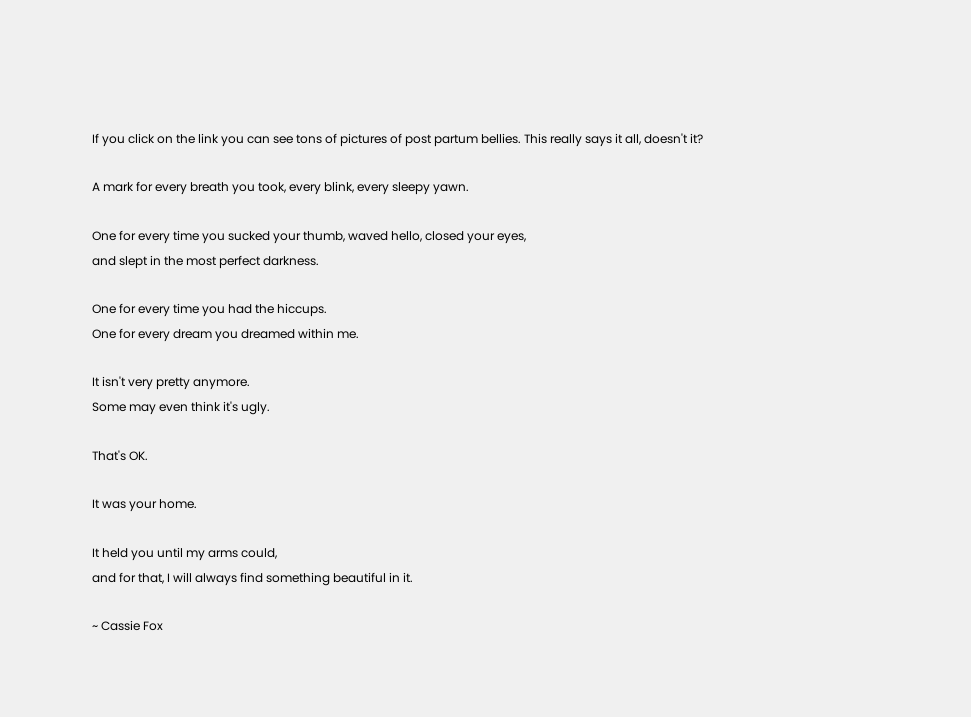If you click on the link you can see tons of pictures of post partum bellies. This really says it all, doesn't it?

A mark for every breath you took, every blink, every sleepy yawn.

One for every time you sucked your thumb, waved hello, closed your eyes,
and slept in the most perfect darkness.

One for every time you had the hiccups.
One for every dream you dreamed within me.

It isn't very pretty anymore.
Some may even think it's ugly.

That's OK.

It was your home.

It held you until my arms could,
and for that, I will always find something beautiful in it.

~ Cassie Fox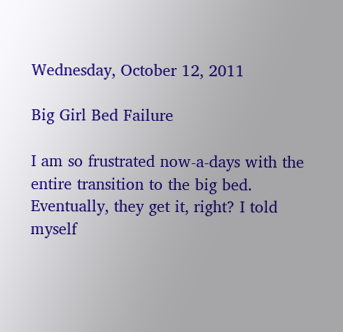Wednesday, October 12, 2011

Big Girl Bed Failure

I am so frustrated now-a-days with the entire transition to the big bed. Eventually, they get it, right? I told myself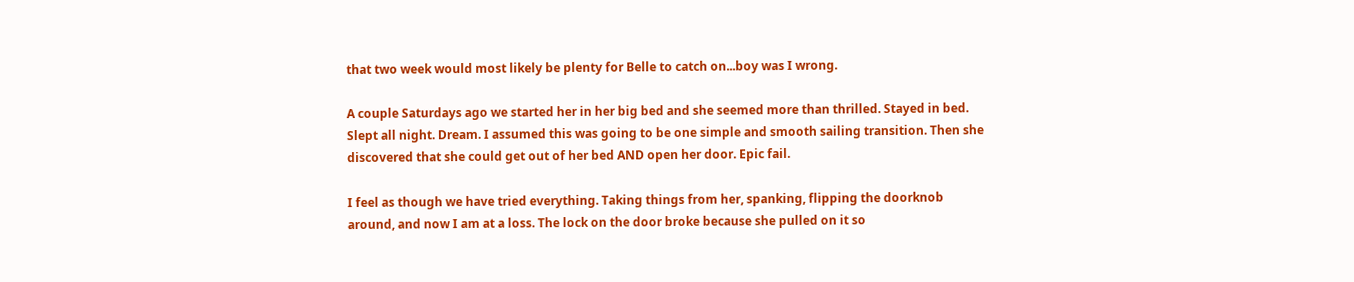that two week would most likely be plenty for Belle to catch on...boy was I wrong.

A couple Saturdays ago we started her in her big bed and she seemed more than thrilled. Stayed in bed. Slept all night. Dream. I assumed this was going to be one simple and smooth sailing transition. Then she discovered that she could get out of her bed AND open her door. Epic fail.

I feel as though we have tried everything. Taking things from her, spanking, flipping the doorknob around, and now I am at a loss. The lock on the door broke because she pulled on it so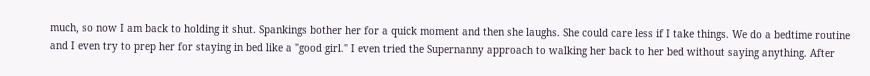much, so now I am back to holding it shut. Spankings bother her for a quick moment and then she laughs. She could care less if I take things. We do a bedtime routine and I even try to prep her for staying in bed like a "good girl." I even tried the Supernanny approach to walking her back to her bed without saying anything. After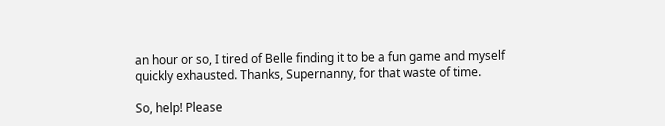an hour or so, I tired of Belle finding it to be a fun game and myself quickly exhausted. Thanks, Supernanny, for that waste of time.

So, help! Please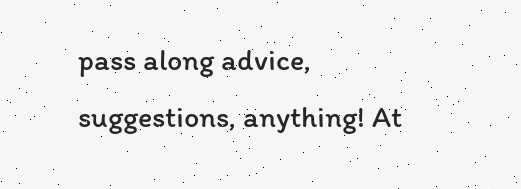pass along advice, suggestions, anything! At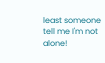least someone tell me I'm not alone!